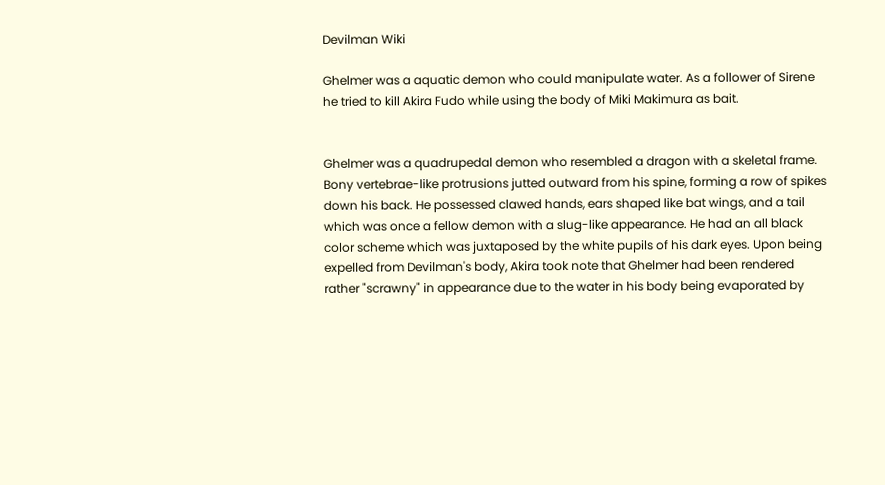Devilman Wiki

Ghelmer was a aquatic demon who could manipulate water. As a follower of Sirene he tried to kill Akira Fudo while using the body of Miki Makimura as bait.


Ghelmer was a quadrupedal demon who resembled a dragon with a skeletal frame. Bony vertebrae-like protrusions jutted outward from his spine, forming a row of spikes down his back. He possessed clawed hands, ears shaped like bat wings, and a tail which was once a fellow demon with a slug-like appearance. He had an all black color scheme which was juxtaposed by the white pupils of his dark eyes. Upon being expelled from Devilman's body, Akira took note that Ghelmer had been rendered rather "scrawny" in appearance due to the water in his body being evaporated by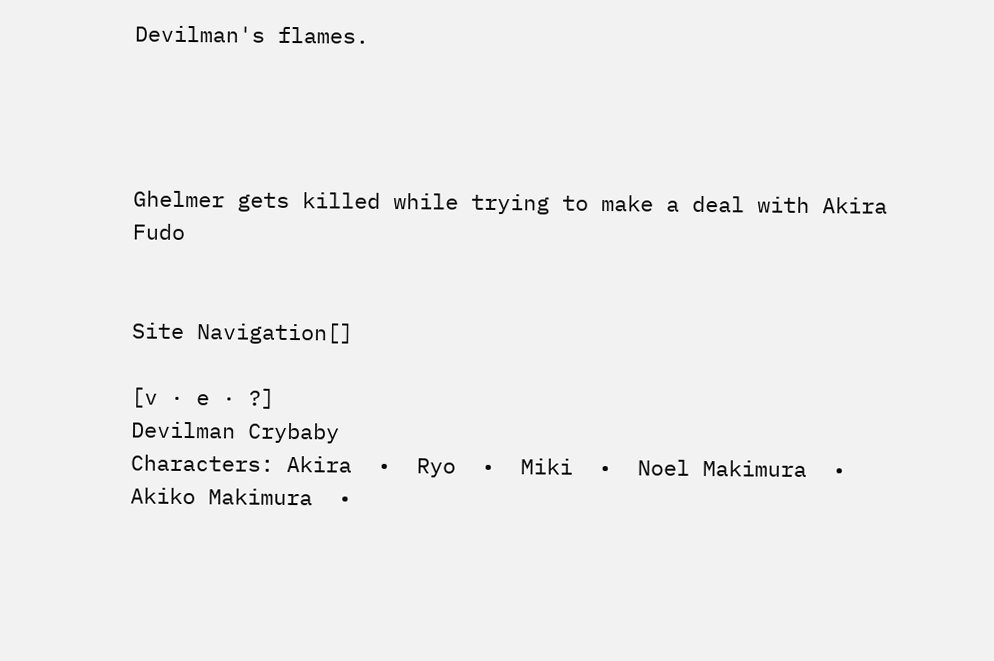Devilman's flames.




Ghelmer gets killed while trying to make a deal with Akira Fudo


Site Navigation[]

[v · e · ?]
Devilman Crybaby
Characters: Akira  •  Ryo  •  Miki  •  Noel Makimura  •  Akiko Makimura  •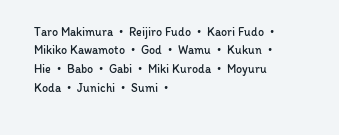Taro Makimura  •  Reijiro Fudo  •  Kaori Fudo  •  Mikiko Kawamoto  •  God  •  Wamu  •  Kukun  •  Hie  •  Babo  •  Gabi  •  Miki Kuroda  •  Moyuru Koda  •  Junichi  •  Sumi  •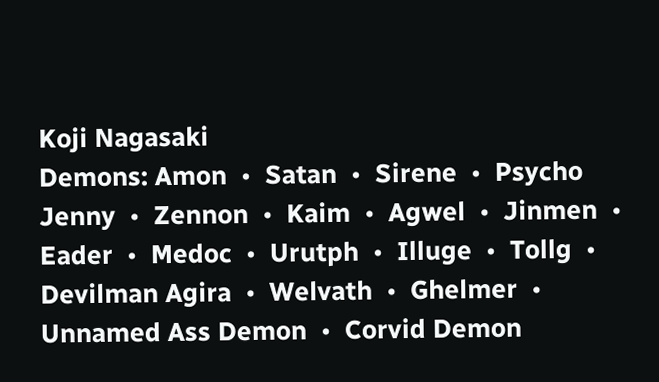Koji Nagasaki
Demons: Amon  •  Satan  •  Sirene  •  Psycho Jenny  •  Zennon  •  Kaim  •  Agwel  •  Jinmen  •  Eader  •  Medoc  •  Urutph  •  Illuge  •  Tollg  •  Devilman Agira  •  Welvath  •  Ghelmer  •  Unnamed Ass Demon  •  Corvid Demon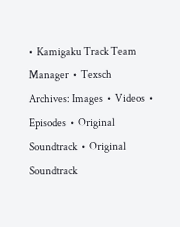•  Kamigaku Track Team Manager  •  Texsch
Archives: Images  •  Videos  •  Episodes  •  Original Soundtrack  •  Original Soundtrack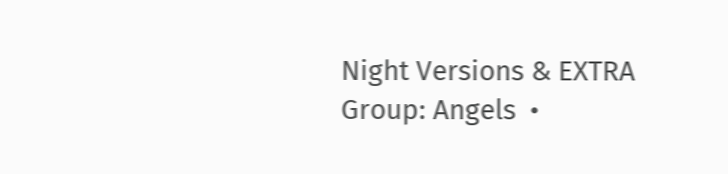Night Versions & EXTRA
Group: Angels  •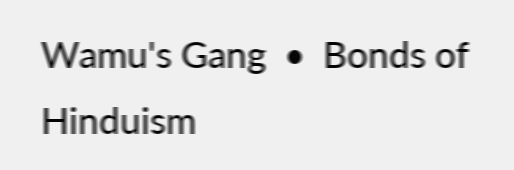Wamu's Gang  •  Bonds of Hinduism